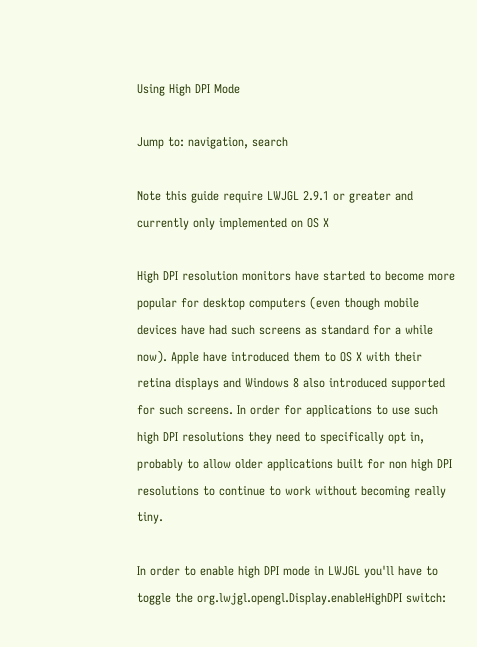Using High DPI Mode

Jump to: navigation, search

Note this guide require LWJGL 2.9.1 or greater and currently only implemented on OS X

High DPI resolution monitors have started to become more popular for desktop computers (even though mobile devices have had such screens as standard for a while now). Apple have introduced them to OS X with their retina displays and Windows 8 also introduced supported for such screens. In order for applications to use such high DPI resolutions they need to specifically opt in, probably to allow older applications built for non high DPI resolutions to continue to work without becoming really tiny.

In order to enable high DPI mode in LWJGL you'll have to toggle the org.lwjgl.opengl.Display.enableHighDPI switch: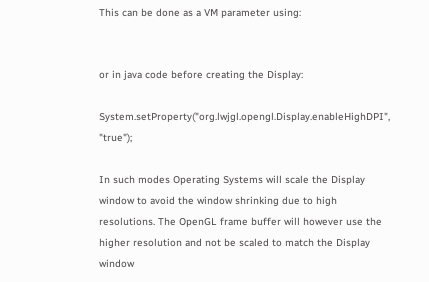This can be done as a VM parameter using:


or in java code before creating the Display:

System.setProperty("org.lwjgl.opengl.Display.enableHighDPI", "true");

In such modes Operating Systems will scale the Display window to avoid the window shrinking due to high resolutions. The OpenGL frame buffer will however use the higher resolution and not be scaled to match the Display window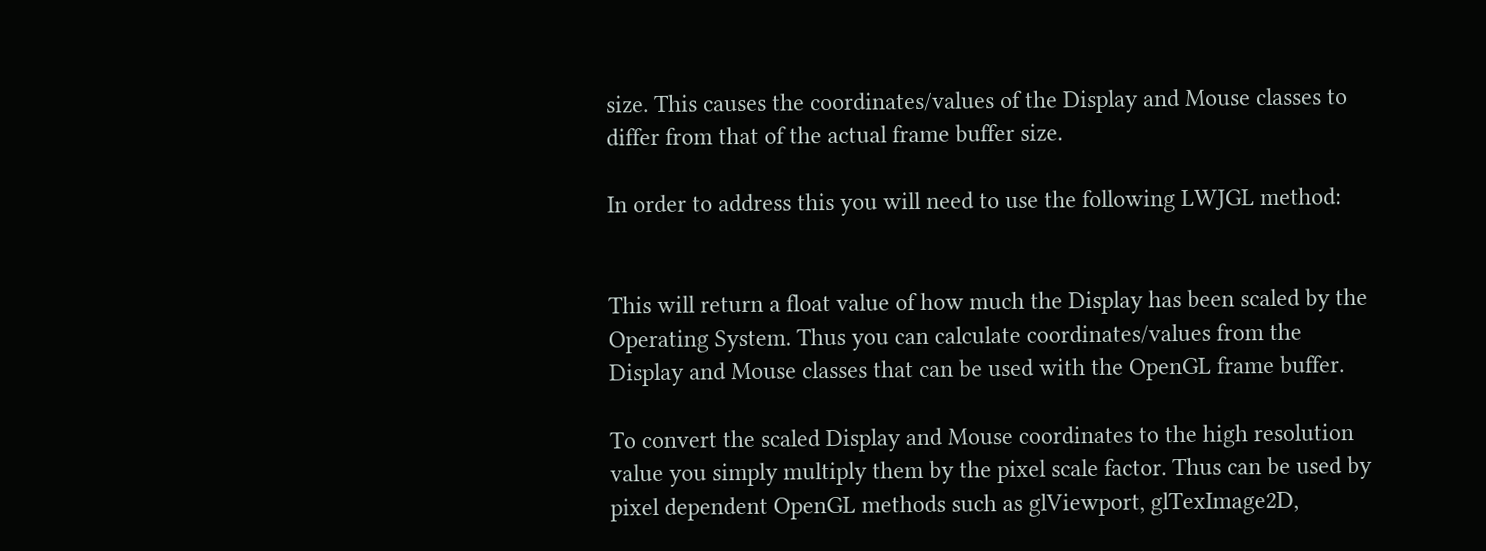size. This causes the coordinates/values of the Display and Mouse classes to differ from that of the actual frame buffer size.

In order to address this you will need to use the following LWJGL method:


This will return a float value of how much the Display has been scaled by the Operating System. Thus you can calculate coordinates/values from the Display and Mouse classes that can be used with the OpenGL frame buffer.

To convert the scaled Display and Mouse coordinates to the high resolution value you simply multiply them by the pixel scale factor. Thus can be used by pixel dependent OpenGL methods such as glViewport, glTexImage2D,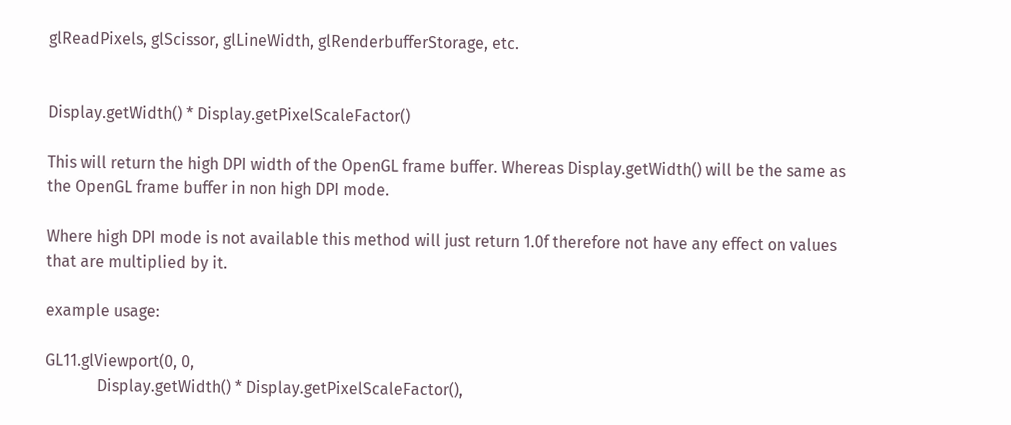glReadPixels, glScissor, glLineWidth, glRenderbufferStorage, etc.


Display.getWidth() * Display.getPixelScaleFactor()

This will return the high DPI width of the OpenGL frame buffer. Whereas Display.getWidth() will be the same as the OpenGL frame buffer in non high DPI mode.

Where high DPI mode is not available this method will just return 1.0f therefore not have any effect on values that are multiplied by it.

example usage:

GL11.glViewport(0, 0,
             Display.getWidth() * Display.getPixelScaleFactor(),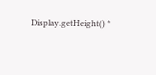Display.getHeight() *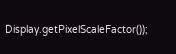Display.getPixelScaleFactor());